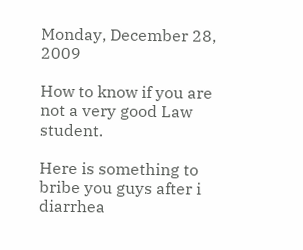Monday, December 28, 2009

How to know if you are not a very good Law student.

Here is something to bribe you guys after i diarrhea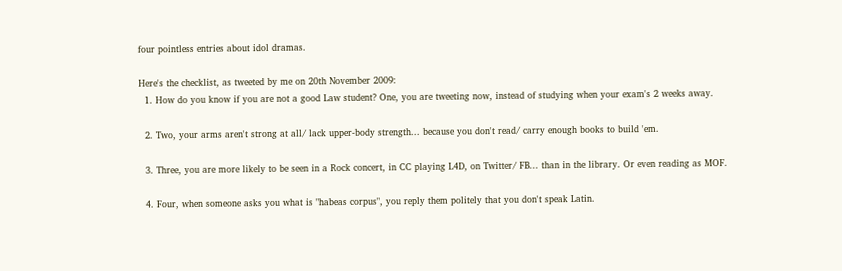four pointless entries about idol dramas.

Here's the checklist, as tweeted by me on 20th November 2009:
  1. How do you know if you are not a good Law student? One, you are tweeting now, instead of studying when your exam's 2 weeks away.

  2. Two, your arms aren't strong at all/ lack upper-body strength... because you don't read/ carry enough books to build 'em.

  3. Three, you are more likely to be seen in a Rock concert, in CC playing L4D, on Twitter/ FB... than in the library. Or even reading as MOF.

  4. Four, when someone asks you what is "habeas corpus", you reply them politely that you don't speak Latin.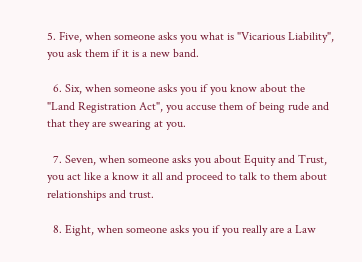5. Five, when someone asks you what is "Vicarious Liability", you ask them if it is a new band.

  6. Six, when someone asks you if you know about the "Land Registration Act", you accuse them of being rude and that they are swearing at you.

  7. Seven, when someone asks you about Equity and Trust, you act like a know it all and proceed to talk to them about relationships and trust.

  8. Eight, when someone asks you if you really are a Law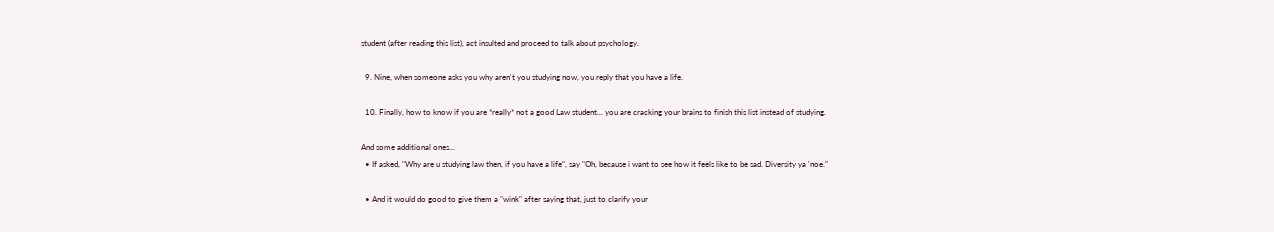student (after reading this list), act insulted and proceed to talk about psychology.

  9. Nine, when someone asks you why aren't you studying now, you reply that you have a life.

  10. Finally, how to know if you are *really* not a good Law student... you are cracking your brains to finish this list instead of studying.

And some additional ones...
  • If asked, "Why are u studying law then, if you have a life", say "Oh, because i want to see how it feels like to be sad. Diversity ya 'noe."

  • And it would do good to give them a "wink" after saying that, just to clarify your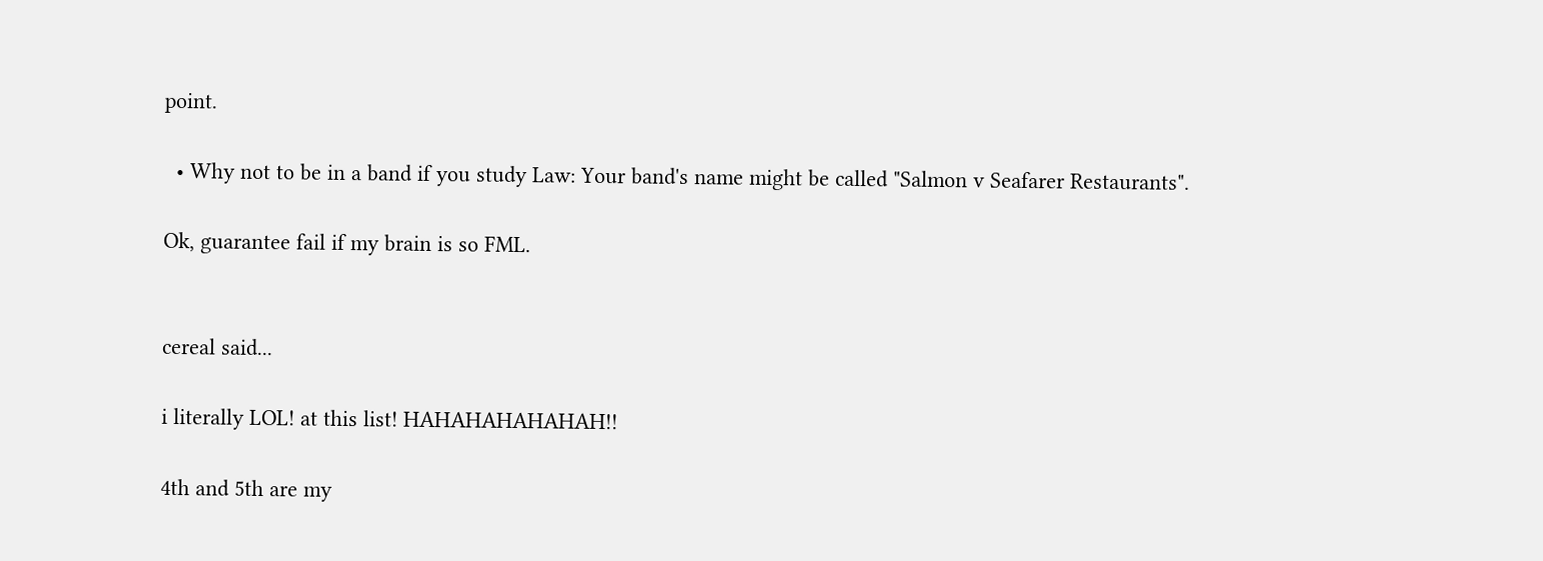point.

  • Why not to be in a band if you study Law: Your band's name might be called "Salmon v Seafarer Restaurants".

Ok, guarantee fail if my brain is so FML.


cereal said...

i literally LOL! at this list! HAHAHAHAHAHAH!!

4th and 5th are my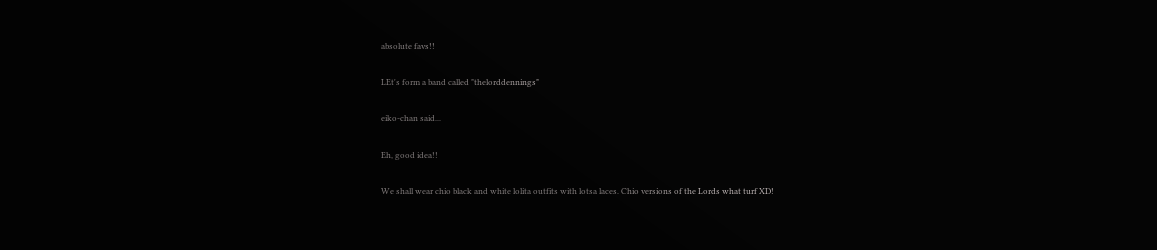absolute favs!!

LEt's form a band called "thelorddennings"

eiko-chan said...

Eh, good idea!!

We shall wear chio black and white lolita outfits with lotsa laces. Chio versions of the Lords what turf XD!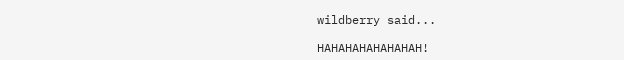wildberry said...

HAHAHAHAHAHAHAH!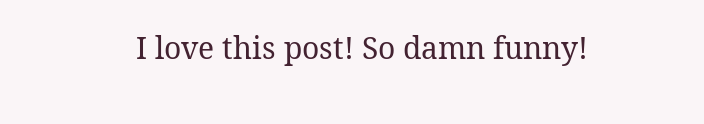I love this post! So damn funny!